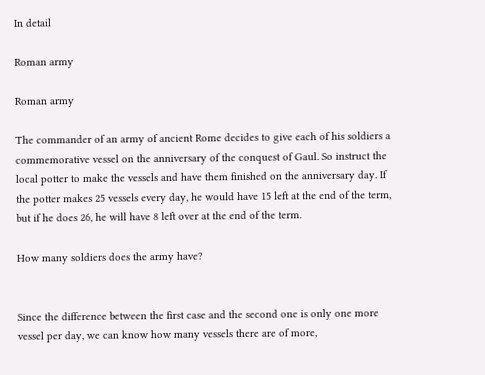In detail

Roman army

Roman army

The commander of an army of ancient Rome decides to give each of his soldiers a commemorative vessel on the anniversary of the conquest of Gaul. So instruct the local potter to make the vessels and have them finished on the anniversary day. If the potter makes 25 vessels every day, he would have 15 left at the end of the term, but if he does 26, he will have 8 left over at the end of the term.

How many soldiers does the army have?


Since the difference between the first case and the second one is only one more vessel per day, we can know how many vessels there are of more,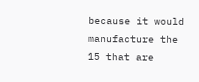because it would manufacture the 15 that are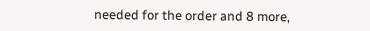needed for the order and 8 more,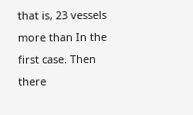that is, 23 vessels more than In the first case. Then there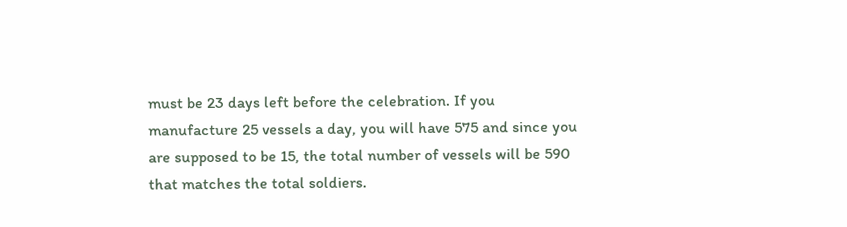must be 23 days left before the celebration. If you manufacture 25 vessels a day, you will have 575 and since you are supposed to be 15, the total number of vessels will be 590 that matches the total soldiers.